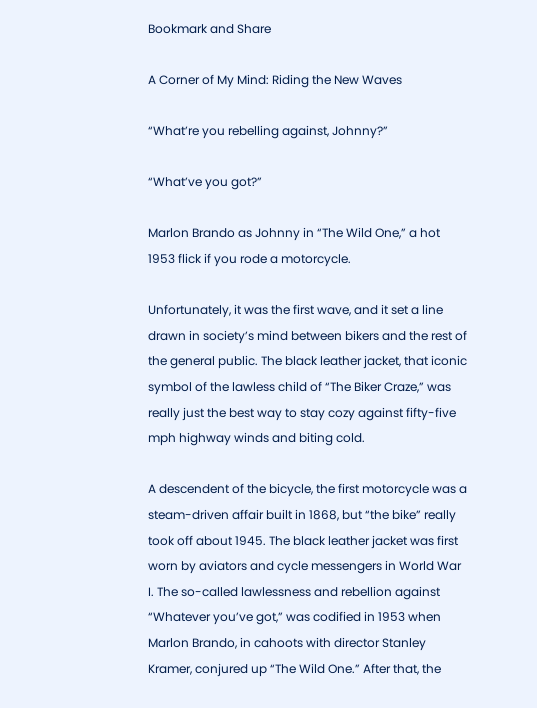Bookmark and Share

A Corner of My Mind: Riding the New Waves

“What’re you rebelling against, Johnny?”

“What’ve you got?”

Marlon Brando as Johnny in “The Wild One,” a hot 1953 flick if you rode a motorcycle.

Unfortunately, it was the first wave, and it set a line drawn in society’s mind between bikers and the rest of the general public. The black leather jacket, that iconic symbol of the lawless child of “The Biker Craze,” was really just the best way to stay cozy against fifty-five mph highway winds and biting cold.

A descendent of the bicycle, the first motorcycle was a steam-driven affair built in 1868, but “the bike” really took off about 1945. The black leather jacket was first worn by aviators and cycle messengers in World War I. The so-called lawlessness and rebellion against “Whatever you’ve got,” was codified in 1953 when Marlon Brando, in cahoots with director Stanley Kramer, conjured up “The Wild One.” After that, the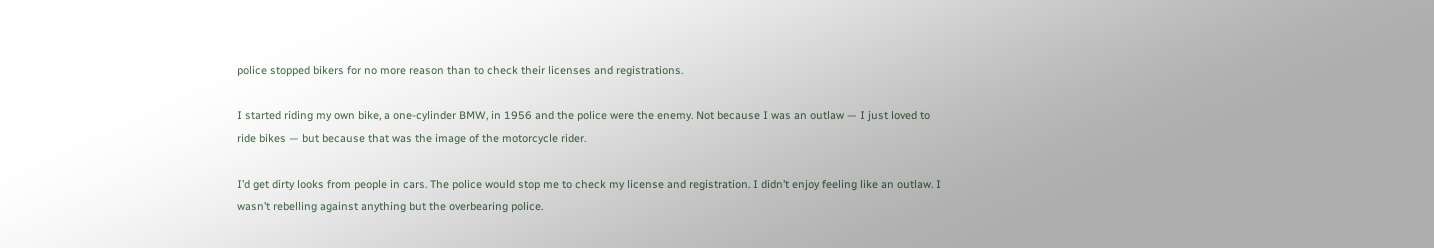police stopped bikers for no more reason than to check their licenses and registrations.

I started riding my own bike, a one-cylinder BMW, in 1956 and the police were the enemy. Not because I was an outlaw — I just loved to ride bikes — but because that was the image of the motorcycle rider.

I’d get dirty looks from people in cars. The police would stop me to check my license and registration. I didn’t enjoy feeling like an outlaw. I wasn’t rebelling against anything but the overbearing police.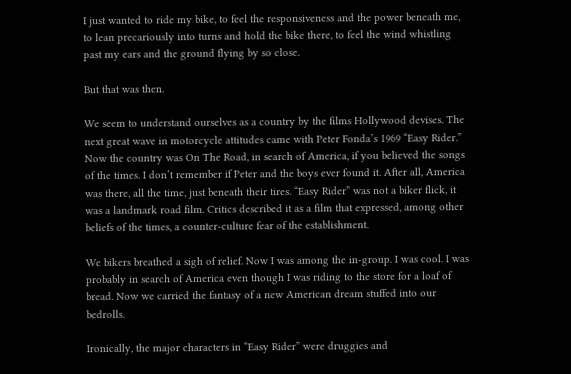I just wanted to ride my bike, to feel the responsiveness and the power beneath me, to lean precariously into turns and hold the bike there, to feel the wind whistling past my ears and the ground flying by so close.

But that was then.

We seem to understand ourselves as a country by the films Hollywood devises. The next great wave in motorcycle attitudes came with Peter Fonda’s 1969 “Easy Rider.” Now the country was On The Road, in search of America, if you believed the songs of the times. I don’t remember if Peter and the boys ever found it. After all, America was there, all the time, just beneath their tires. “Easy Rider” was not a biker flick, it was a landmark road film. Critics described it as a film that expressed, among other beliefs of the times, a counter-culture fear of the establishment.

We bikers breathed a sigh of relief. Now I was among the in-group. I was cool. I was probably in search of America even though I was riding to the store for a loaf of bread. Now we carried the fantasy of a new American dream stuffed into our bedrolls.

Ironically, the major characters in “Easy Rider” were druggies and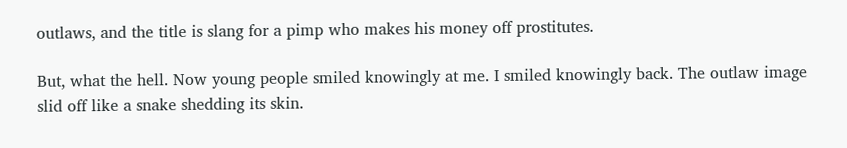outlaws, and the title is slang for a pimp who makes his money off prostitutes.

But, what the hell. Now young people smiled knowingly at me. I smiled knowingly back. The outlaw image slid off like a snake shedding its skin.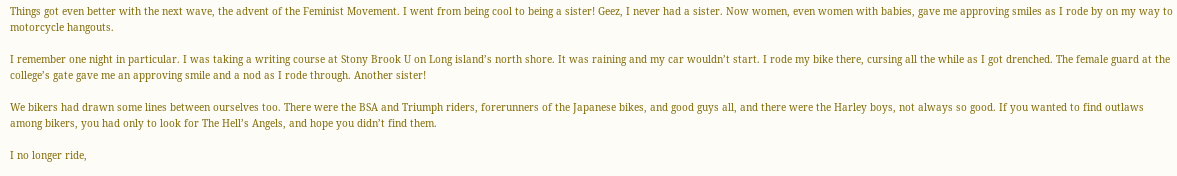Things got even better with the next wave, the advent of the Feminist Movement. I went from being cool to being a sister! Geez, I never had a sister. Now women, even women with babies, gave me approving smiles as I rode by on my way to motorcycle hangouts.

I remember one night in particular. I was taking a writing course at Stony Brook U on Long island’s north shore. It was raining and my car wouldn’t start. I rode my bike there, cursing all the while as I got drenched. The female guard at the college’s gate gave me an approving smile and a nod as I rode through. Another sister!

We bikers had drawn some lines between ourselves too. There were the BSA and Triumph riders, forerunners of the Japanese bikes, and good guys all, and there were the Harley boys, not always so good. If you wanted to find outlaws among bikers, you had only to look for The Hell’s Angels, and hope you didn’t find them.

I no longer ride,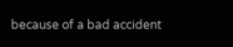because of a bad accident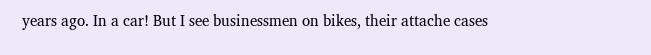years ago. In a car! But I see businessmen on bikes, their attache cases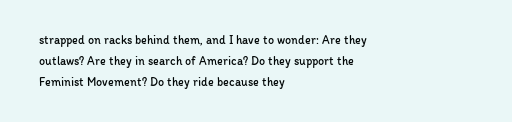strapped on racks behind them, and I have to wonder: Are they outlaws? Are they in search of America? Do they support the Feminist Movement? Do they ride because they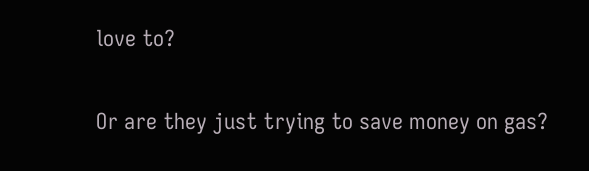love to?

Or are they just trying to save money on gas?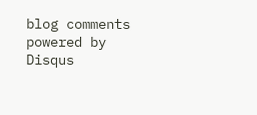blog comments powered by Disqus